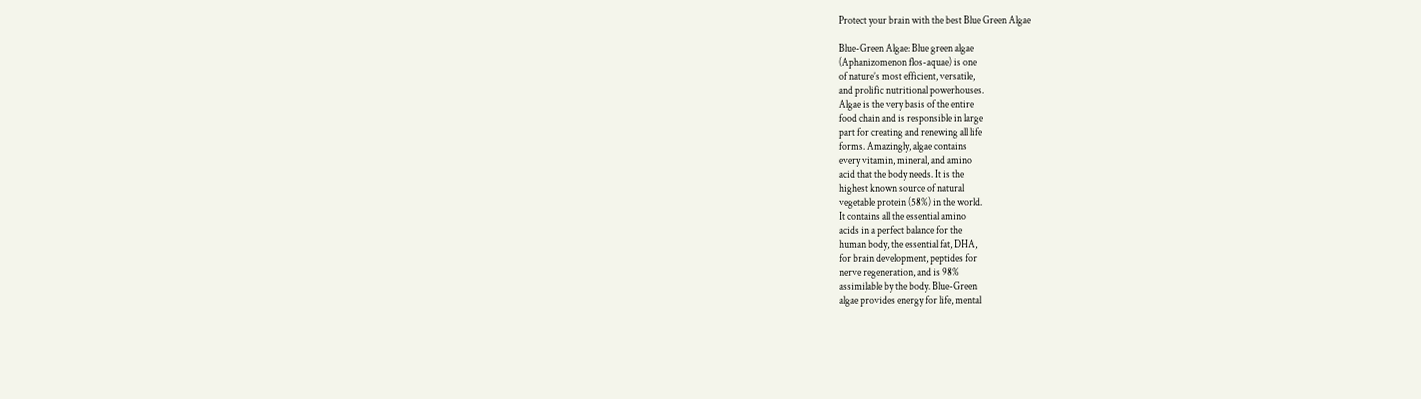Protect your brain with the best Blue Green Algae

Blue-Green Algae: Blue green algae
(Aphanizomenon flos-aquae) is one
of nature’s most efficient, versatile,
and prolific nutritional powerhouses.
Algae is the very basis of the entire
food chain and is responsible in large
part for creating and renewing all life
forms. Amazingly, algae contains
every vitamin, mineral, and amino
acid that the body needs. It is the
highest known source of natural
vegetable protein (58%) in the world.
It contains all the essential amino
acids in a perfect balance for the
human body, the essential fat, DHA,
for brain development, peptides for
nerve regeneration, and is 98%
assimilable by the body. Blue-Green
algae provides energy for life, mental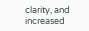clarity, and increased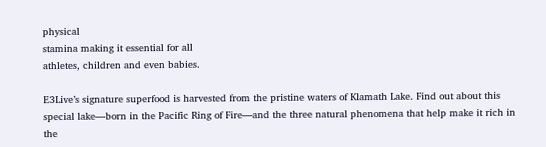physical
stamina making it essential for all
athletes, children and even babies.

E3Live’s signature superfood is harvested from the pristine waters of Klamath Lake. Find out about this special lake—born in the Pacific Ring of Fire—and the three natural phenomena that help make it rich in the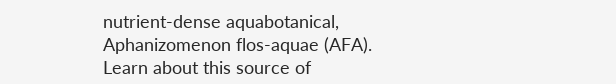nutrient-dense aquabotanical, Aphanizomenon flos-aquae (AFA). Learn about this source of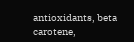antioxidants, beta carotene,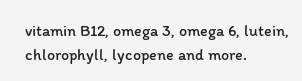vitamin B12, omega 3, omega 6, lutein, chlorophyll, lycopene and more.